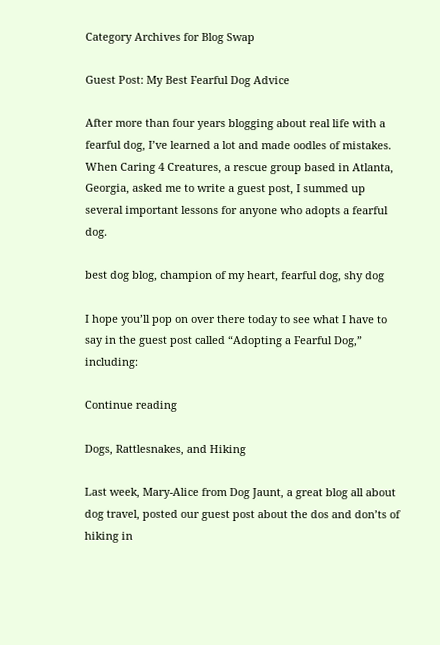Category Archives for Blog Swap

Guest Post: My Best Fearful Dog Advice

After more than four years blogging about real life with a fearful dog, I’ve learned a lot and made oodles of mistakes. When Caring 4 Creatures, a rescue group based in Atlanta, Georgia, asked me to write a guest post, I summed up several important lessons for anyone who adopts a fearful dog.

best dog blog, champion of my heart, fearful dog, shy dog

I hope you’ll pop on over there today to see what I have to say in the guest post called “Adopting a Fearful Dog,” including:

Continue reading

Dogs, Rattlesnakes, and Hiking

Last week, Mary-Alice from Dog Jaunt, a great blog all about dog travel, posted our guest post about the dos and don’ts of hiking in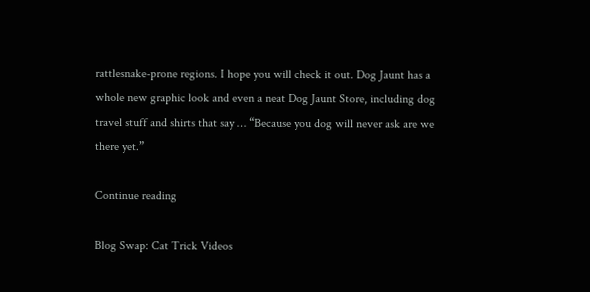rattlesnake-prone regions. I hope you will check it out. Dog Jaunt has a whole new graphic look and even a neat Dog Jaunt Store, including dog travel stuff and shirts that say … “Because you dog will never ask are we there yet.”

Continue reading

Blog Swap: Cat Trick Videos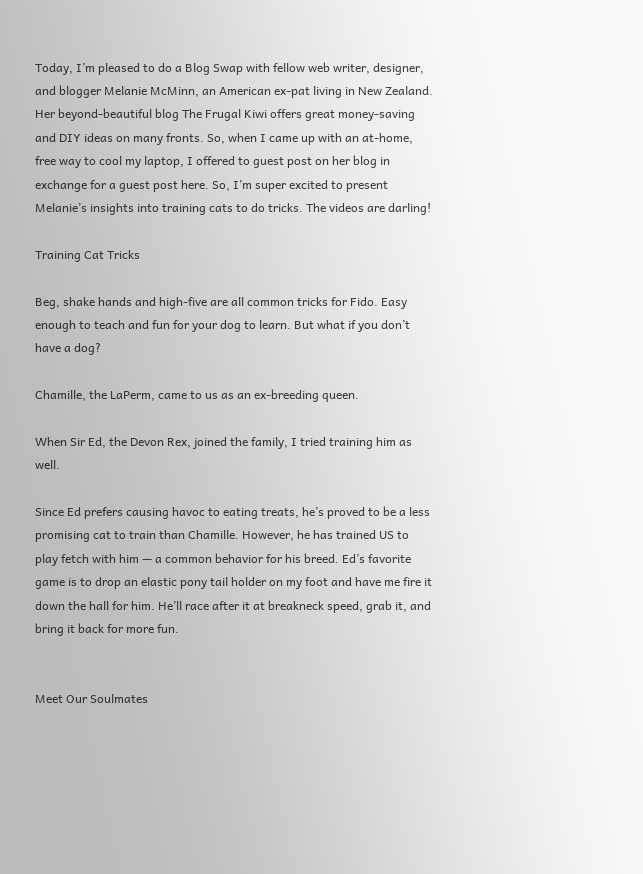Today, I’m pleased to do a Blog Swap with fellow web writer, designer, and blogger Melanie McMinn, an American ex-pat living in New Zealand. Her beyond-beautiful blog The Frugal Kiwi offers great money-saving and DIY ideas on many fronts. So, when I came up with an at-home, free way to cool my laptop, I offered to guest post on her blog in exchange for a guest post here. So, I’m super excited to present Melanie’s insights into training cats to do tricks. The videos are darling!

Training Cat Tricks

Beg, shake hands and high-five are all common tricks for Fido. Easy enough to teach and fun for your dog to learn. But what if you don’t have a dog?

Chamille, the LaPerm, came to us as an ex-breeding queen.

When Sir Ed, the Devon Rex, joined the family, I tried training him as well.

Since Ed prefers causing havoc to eating treats, he’s proved to be a less promising cat to train than Chamille. However, he has trained US to play fetch with him — a common behavior for his breed. Ed’s favorite game is to drop an elastic pony tail holder on my foot and have me fire it down the hall for him. He’ll race after it at breakneck speed, grab it, and bring it back for more fun.


Meet Our Soulmates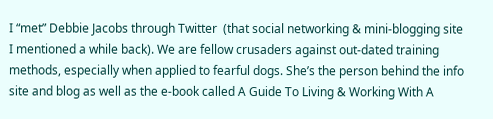I “met” Debbie Jacobs through Twitter  (that social networking & mini-blogging site I mentioned a while back). We are fellow crusaders against out-dated training methods, especially when applied to fearful dogs. She’s the person behind the info site and blog as well as the e-book called A Guide To Living & Working With A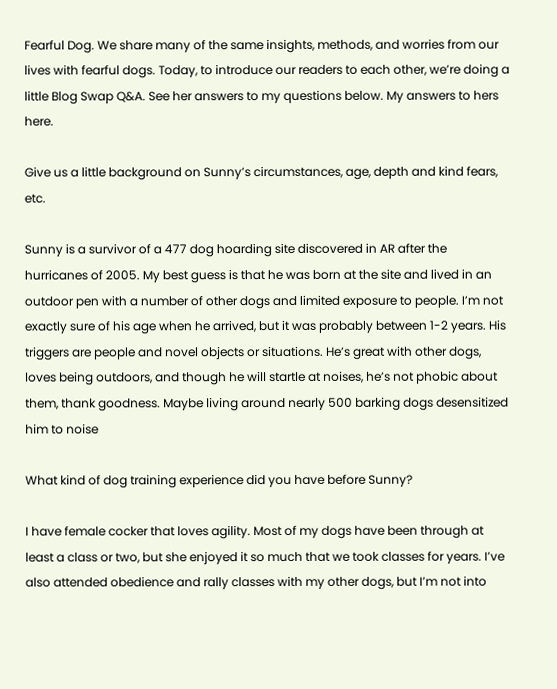Fearful Dog. We share many of the same insights, methods, and worries from our lives with fearful dogs. Today, to introduce our readers to each other, we’re doing a little Blog Swap Q&A. See her answers to my questions below. My answers to hers here.

Give us a little background on Sunny’s circumstances, age, depth and kind fears, etc.

Sunny is a survivor of a 477 dog hoarding site discovered in AR after the hurricanes of 2005. My best guess is that he was born at the site and lived in an outdoor pen with a number of other dogs and limited exposure to people. I’m not exactly sure of his age when he arrived, but it was probably between 1-2 years. His triggers are people and novel objects or situations. He’s great with other dogs, loves being outdoors, and though he will startle at noises, he’s not phobic about them, thank goodness. Maybe living around nearly 500 barking dogs desensitized him to noise

What kind of dog training experience did you have before Sunny?

I have female cocker that loves agility. Most of my dogs have been through at least a class or two, but she enjoyed it so much that we took classes for years. I’ve also attended obedience and rally classes with my other dogs, but I’m not into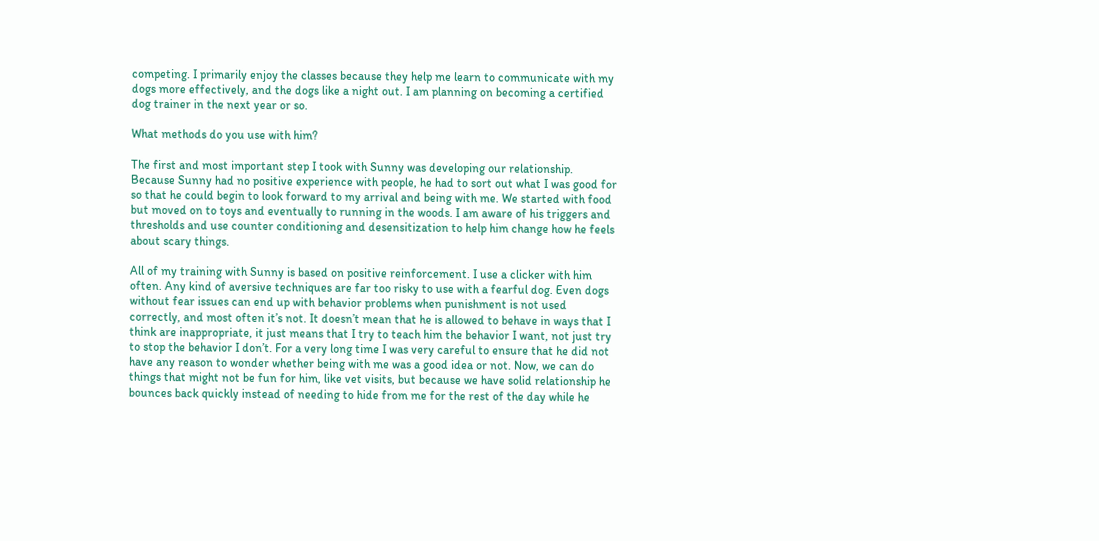competing. I primarily enjoy the classes because they help me learn to communicate with my dogs more effectively, and the dogs like a night out. I am planning on becoming a certified dog trainer in the next year or so.

What methods do you use with him?

The first and most important step I took with Sunny was developing our relationship. Because Sunny had no positive experience with people, he had to sort out what I was good for so that he could begin to look forward to my arrival and being with me. We started with food but moved on to toys and eventually to running in the woods. I am aware of his triggers and thresholds and use counter conditioning and desensitization to help him change how he feels about scary things.

All of my training with Sunny is based on positive reinforcement. I use a clicker with him often. Any kind of aversive techniques are far too risky to use with a fearful dog. Even dogs without fear issues can end up with behavior problems when punishment is not used correctly, and most often it’s not. It doesn’t mean that he is allowed to behave in ways that I think are inappropriate, it just means that I try to teach him the behavior I want, not just try to stop the behavior I don’t. For a very long time I was very careful to ensure that he did not have any reason to wonder whether being with me was a good idea or not. Now, we can do things that might not be fun for him, like vet visits, but because we have solid relationship he bounces back quickly instead of needing to hide from me for the rest of the day while he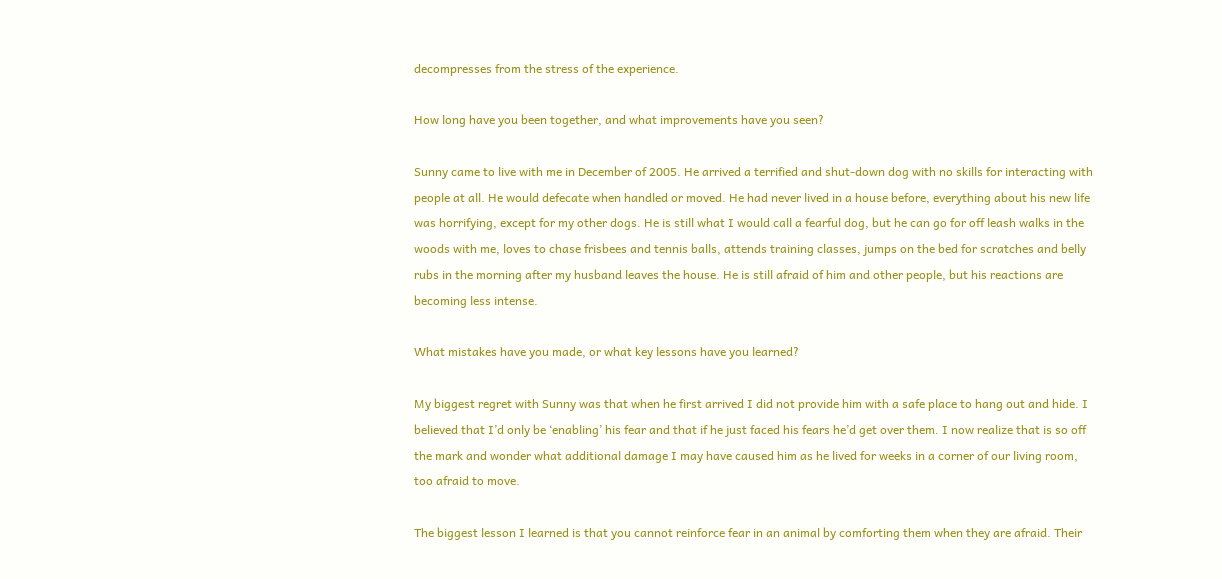decompresses from the stress of the experience.

How long have you been together, and what improvements have you seen?

Sunny came to live with me in December of 2005. He arrived a terrified and shut-down dog with no skills for interacting with people at all. He would defecate when handled or moved. He had never lived in a house before, everything about his new life was horrifying, except for my other dogs. He is still what I would call a fearful dog, but he can go for off leash walks in the woods with me, loves to chase frisbees and tennis balls, attends training classes, jumps on the bed for scratches and belly rubs in the morning after my husband leaves the house. He is still afraid of him and other people, but his reactions are becoming less intense.

What mistakes have you made, or what key lessons have you learned?

My biggest regret with Sunny was that when he first arrived I did not provide him with a safe place to hang out and hide. I believed that I’d only be ‘enabling’ his fear and that if he just faced his fears he’d get over them. I now realize that is so off the mark and wonder what additional damage I may have caused him as he lived for weeks in a corner of our living room, too afraid to move.

The biggest lesson I learned is that you cannot reinforce fear in an animal by comforting them when they are afraid. Their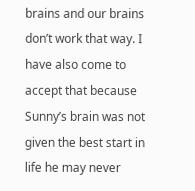brains and our brains don’t work that way. I have also come to accept that because Sunny’s brain was not given the best start in life he may never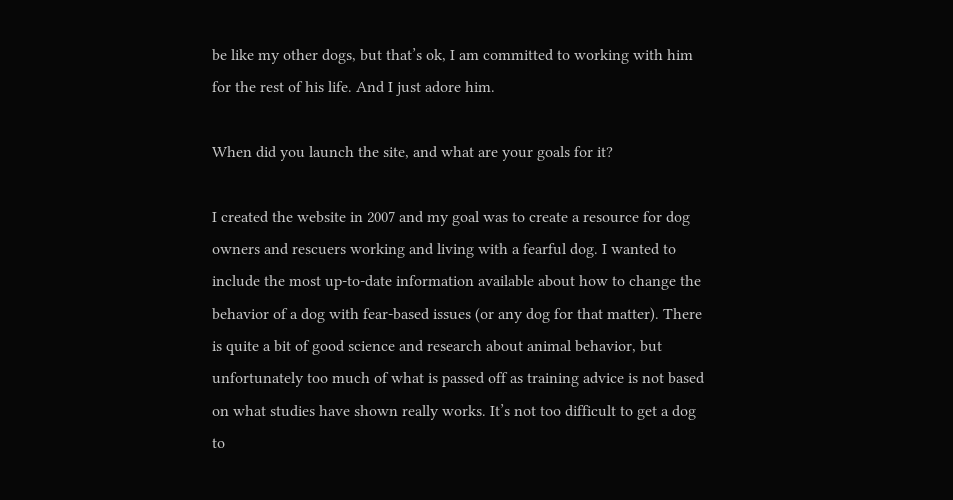be like my other dogs, but that’s ok, I am committed to working with him for the rest of his life. And I just adore him.

When did you launch the site, and what are your goals for it?

I created the website in 2007 and my goal was to create a resource for dog owners and rescuers working and living with a fearful dog. I wanted to include the most up-to-date information available about how to change the behavior of a dog with fear-based issues (or any dog for that matter). There is quite a bit of good science and research about animal behavior, but unfortunately too much of what is passed off as training advice is not based on what studies have shown really works. It’s not too difficult to get a dog to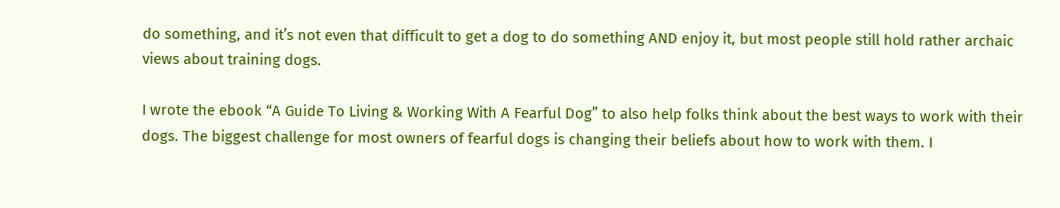do something, and it’s not even that difficult to get a dog to do something AND enjoy it, but most people still hold rather archaic views about training dogs.

I wrote the ebook “A Guide To Living & Working With A Fearful Dog” to also help folks think about the best ways to work with their dogs. The biggest challenge for most owners of fearful dogs is changing their beliefs about how to work with them. I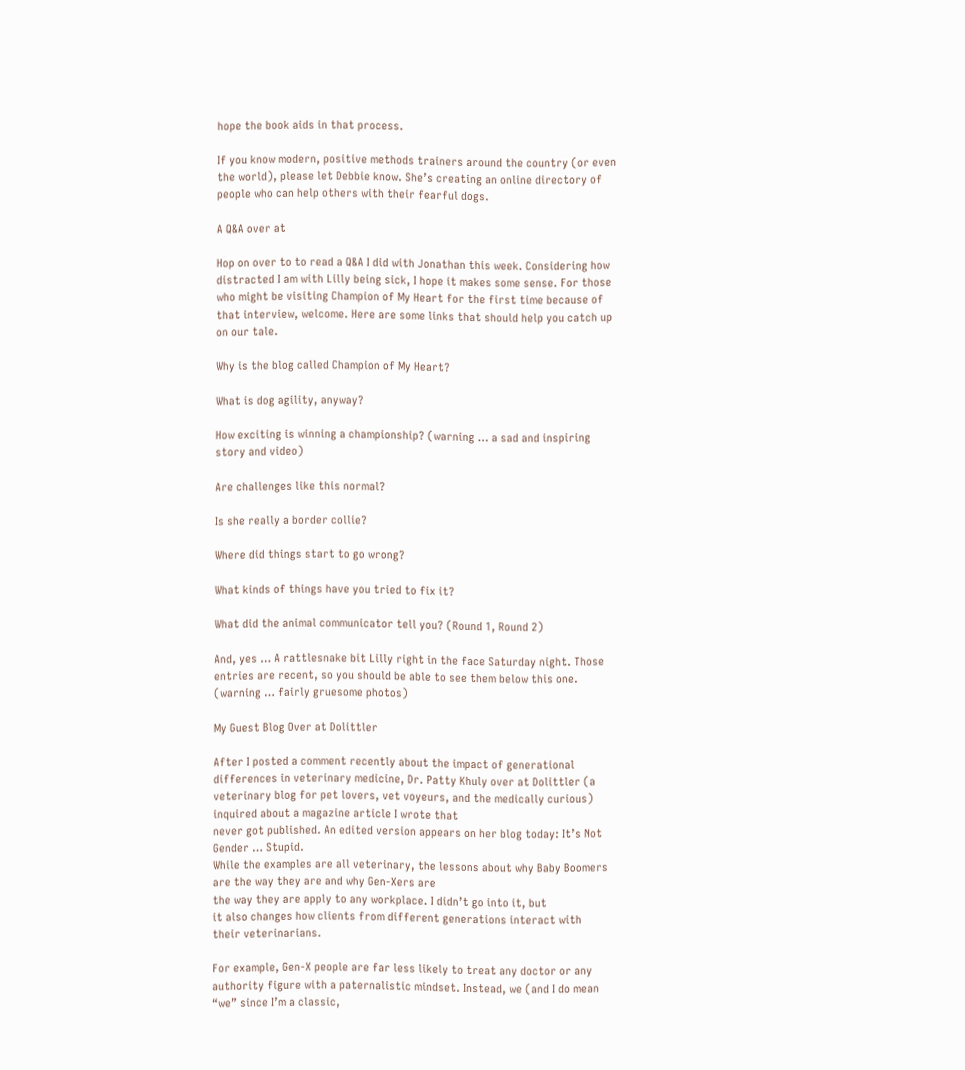hope the book aids in that process.

If you know modern, positive methods trainers around the country (or even the world), please let Debbie know. She’s creating an online directory of people who can help others with their fearful dogs.

A Q&A over at

Hop on over to to read a Q&A I did with Jonathan this week. Considering how distracted I am with Lilly being sick, I hope it makes some sense. For those who might be visiting Champion of My Heart for the first time because of that interview, welcome. Here are some links that should help you catch up on our tale.

Why is the blog called Champion of My Heart?

What is dog agility, anyway?

How exciting is winning a championship? (warning … a sad and inspiring story and video)

Are challenges like this normal?

Is she really a border collie?

Where did things start to go wrong?

What kinds of things have you tried to fix it?

What did the animal communicator tell you? (Round 1, Round 2)

And, yes … A rattlesnake bit Lilly right in the face Saturday night. Those entries are recent, so you should be able to see them below this one. (warning … fairly gruesome photos)

My Guest Blog Over at Dolittler

After I posted a comment recently about the impact of generational differences in veterinary medicine, Dr. Patty Khuly over at Dolittler (a veterinary blog for pet lovers, vet voyeurs, and the medically curious) inquired about a magazine article I wrote that
never got published. An edited version appears on her blog today: It’s Not Gender … Stupid.
While the examples are all veterinary, the lessons about why Baby Boomers are the way they are and why Gen-Xers are
the way they are apply to any workplace. I didn’t go into it, but
it also changes how clients from different generations interact with
their veterinarians.

For example, Gen-X people are far less likely to treat any doctor or any authority figure with a paternalistic mindset. Instead, we (and I do mean “we” since I’m a classic,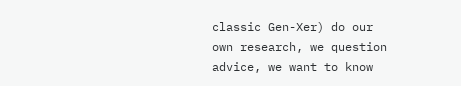classic Gen-Xer) do our own research, we question advice, we want to know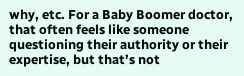why, etc. For a Baby Boomer doctor, that often feels like someone questioning their authority or their expertise, but that’s not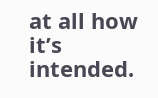at all how it’s intended.